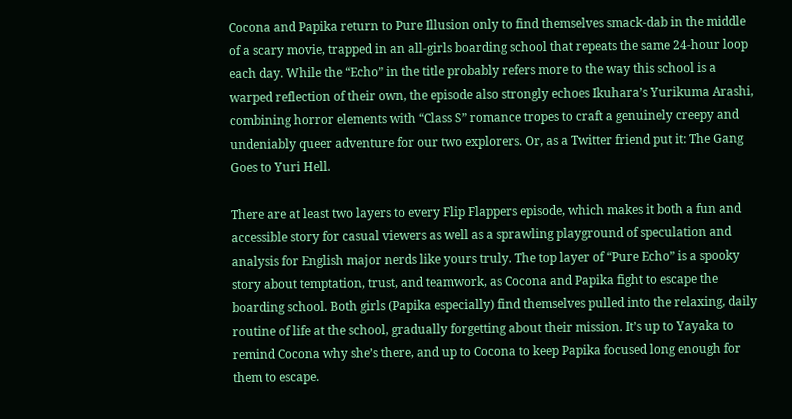Cocona and Papika return to Pure Illusion only to find themselves smack-dab in the middle of a scary movie, trapped in an all-girls boarding school that repeats the same 24-hour loop each day. While the “Echo” in the title probably refers more to the way this school is a warped reflection of their own, the episode also strongly echoes Ikuhara’s Yurikuma Arashi, combining horror elements with “Class S” romance tropes to craft a genuinely creepy and undeniably queer adventure for our two explorers. Or, as a Twitter friend put it: The Gang Goes to Yuri Hell.

There are at least two layers to every Flip Flappers episode, which makes it both a fun and accessible story for casual viewers as well as a sprawling playground of speculation and analysis for English major nerds like yours truly. The top layer of “Pure Echo” is a spooky story about temptation, trust, and teamwork, as Cocona and Papika fight to escape the boarding school. Both girls (Papika especially) find themselves pulled into the relaxing, daily routine of life at the school, gradually forgetting about their mission. It’s up to Yayaka to remind Cocona why she’s there, and up to Cocona to keep Papika focused long enough for them to escape.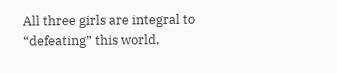All three girls are integral to “defeating” this world,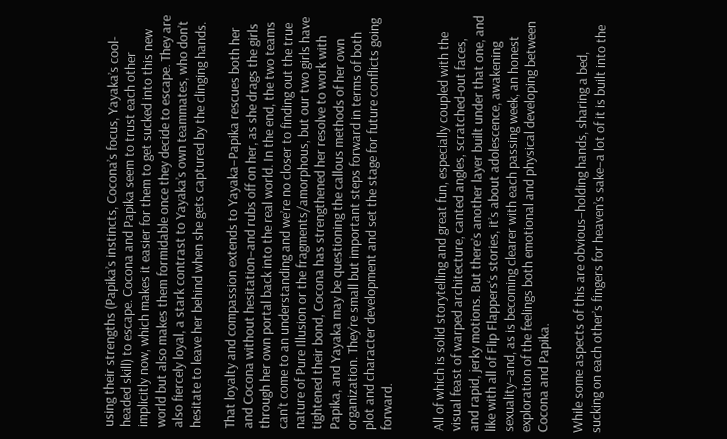using their strengths (Papika’s instincts, Cocona’s focus, Yayaka’s cool-headed skill) to escape. Cocona and Papika seem to trust each other implicitly now, which makes it easier for them to get sucked into this new world but also makes them formidable once they decide to escape. They are also fiercely loyal, a stark contrast to Yayaka’s own teammates, who don’t hesitate to leave her behind when she gets captured by the clinging hands.

That loyalty and compassion extends to Yayaka–Papika rescues both her and Cocona without hesitation–and rubs off on her, as she drags the girls through her own portal back into the real world. In the end, the two teams can’t come to an understanding and we’re no closer to finding out the true nature of Pure Illusion or the fragments/amorphous, but our two girls have tightened their bond, Cocona has strengthened her resolve to work with Papika, and Yayaka may be questioning the callous methods of her own organization. They’re small but important steps forward in terms of both plot and character development and set the stage for future conflicts going forward.


All of which is solid storytelling and great fun, especially coupled with the visual feast of warped architecture, canted angles, scratched-out faces, and rapid, jerky motions. But there’s another layer built under that one, and like with all of Flip Flappers‘s stories, it’s about adolescence, awakening sexuality–and, as is becoming clearer with each passing week, an honest exploration of the feelings both emotional and physical developing between Cocona and Papika.

While some aspects of this are obvious–holding hands, sharing a bed, sucking on each other’s fingers for heaven’s sake–a lot of it is built into the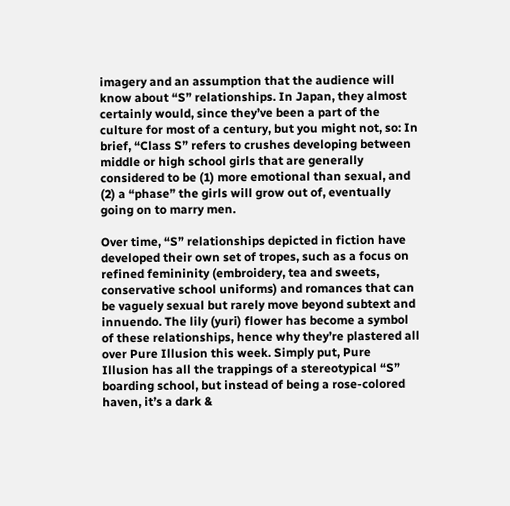imagery and an assumption that the audience will know about “S” relationships. In Japan, they almost certainly would, since they’ve been a part of the culture for most of a century, but you might not, so: In brief, “Class S” refers to crushes developing between middle or high school girls that are generally considered to be (1) more emotional than sexual, and (2) a “phase” the girls will grow out of, eventually going on to marry men.

Over time, “S” relationships depicted in fiction have developed their own set of tropes, such as a focus on refined femininity (embroidery, tea and sweets, conservative school uniforms) and romances that can be vaguely sexual but rarely move beyond subtext and innuendo. The lily (yuri) flower has become a symbol of these relationships, hence why they’re plastered all over Pure Illusion this week. Simply put, Pure Illusion has all the trappings of a stereotypical “S” boarding school, but instead of being a rose-colored haven, it’s a dark &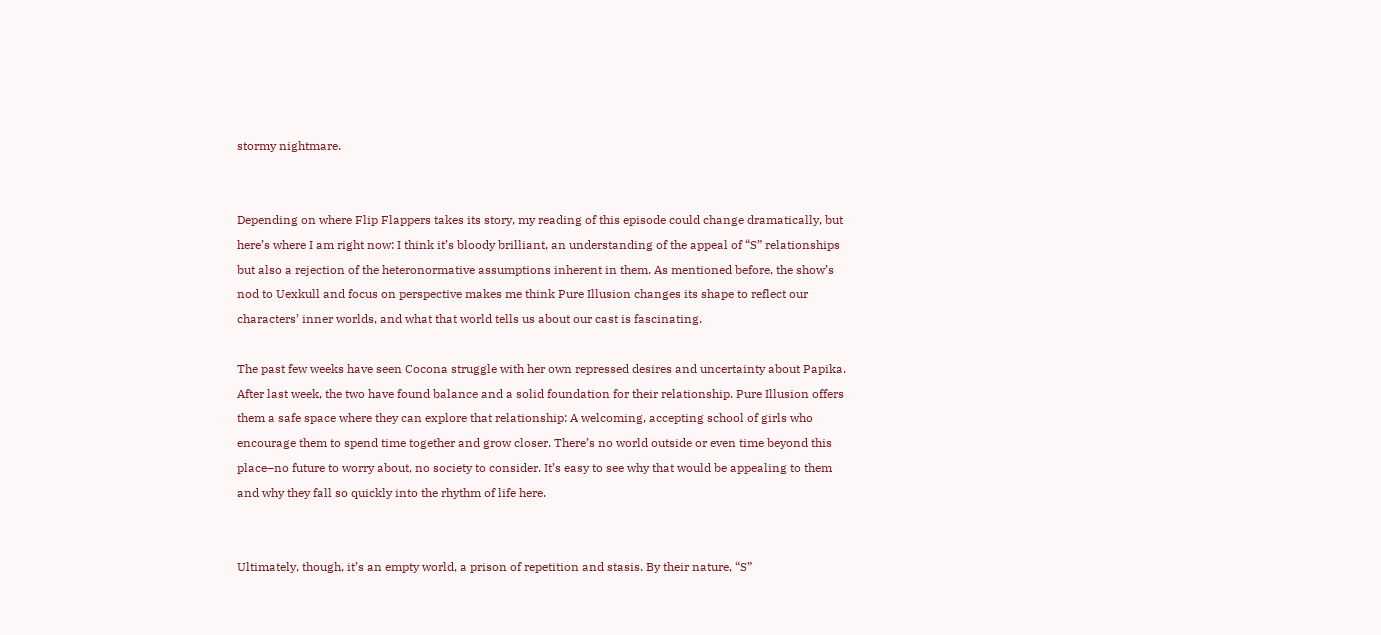stormy nightmare.


Depending on where Flip Flappers takes its story, my reading of this episode could change dramatically, but here’s where I am right now: I think it’s bloody brilliant, an understanding of the appeal of “S” relationships but also a rejection of the heteronormative assumptions inherent in them. As mentioned before, the show’s nod to Uexkull and focus on perspective makes me think Pure Illusion changes its shape to reflect our characters’ inner worlds, and what that world tells us about our cast is fascinating.

The past few weeks have seen Cocona struggle with her own repressed desires and uncertainty about Papika. After last week, the two have found balance and a solid foundation for their relationship. Pure Illusion offers them a safe space where they can explore that relationship: A welcoming, accepting school of girls who encourage them to spend time together and grow closer. There’s no world outside or even time beyond this place–no future to worry about, no society to consider. It’s easy to see why that would be appealing to them and why they fall so quickly into the rhythm of life here.


Ultimately, though, it’s an empty world, a prison of repetition and stasis. By their nature, “S”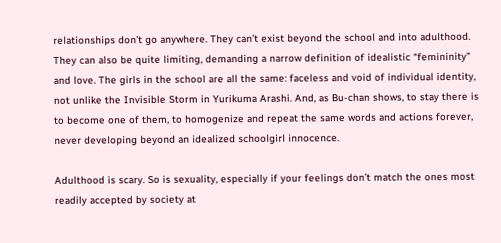relationships don’t go anywhere. They can’t exist beyond the school and into adulthood. They can also be quite limiting, demanding a narrow definition of idealistic “femininity” and love. The girls in the school are all the same: faceless and void of individual identity, not unlike the Invisible Storm in Yurikuma Arashi. And, as Bu-chan shows, to stay there is to become one of them, to homogenize and repeat the same words and actions forever, never developing beyond an idealized schoolgirl innocence.

Adulthood is scary. So is sexuality, especially if your feelings don’t match the ones most readily accepted by society at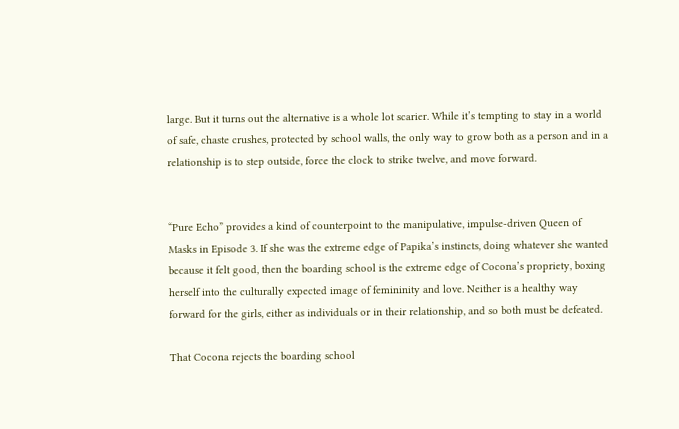large. But it turns out the alternative is a whole lot scarier. While it’s tempting to stay in a world of safe, chaste crushes, protected by school walls, the only way to grow both as a person and in a relationship is to step outside, force the clock to strike twelve, and move forward.


“Pure Echo” provides a kind of counterpoint to the manipulative, impulse-driven Queen of Masks in Episode 3. If she was the extreme edge of Papika’s instincts, doing whatever she wanted because it felt good, then the boarding school is the extreme edge of Cocona’s propriety, boxing herself into the culturally expected image of femininity and love. Neither is a healthy way forward for the girls, either as individuals or in their relationship, and so both must be defeated.

That Cocona rejects the boarding school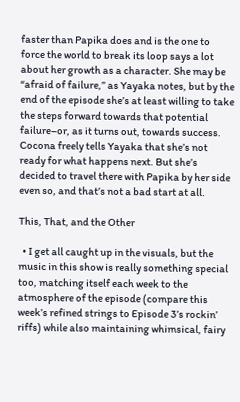faster than Papika does and is the one to force the world to break its loop says a lot about her growth as a character. She may be “afraid of failure,” as Yayaka notes, but by the end of the episode she’s at least willing to take the steps forward towards that potential failure–or, as it turns out, towards success. Cocona freely tells Yayaka that she’s not ready for what happens next. But she’s decided to travel there with Papika by her side even so, and that’s not a bad start at all.

This, That, and the Other

  • I get all caught up in the visuals, but the music in this show is really something special too, matching itself each week to the atmosphere of the episode (compare this week’s refined strings to Episode 3’s rockin’ riffs) while also maintaining whimsical, fairy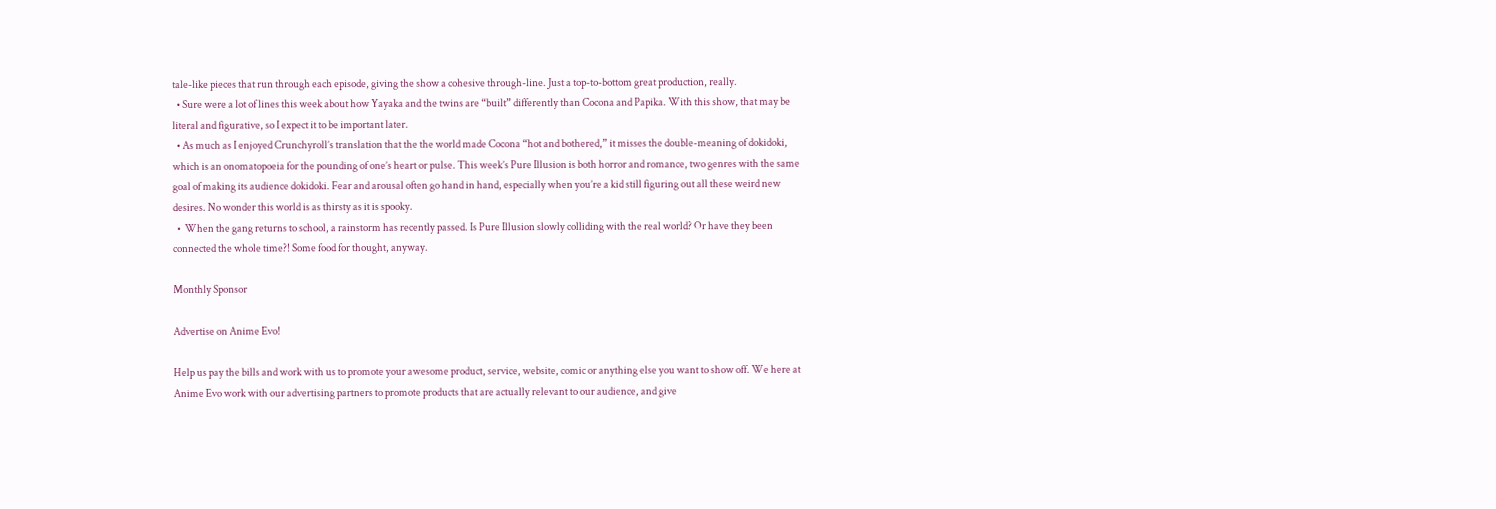tale-like pieces that run through each episode, giving the show a cohesive through-line. Just a top-to-bottom great production, really.
  • Sure were a lot of lines this week about how Yayaka and the twins are “built” differently than Cocona and Papika. With this show, that may be literal and figurative, so I expect it to be important later.
  • As much as I enjoyed Crunchyroll’s translation that the the world made Cocona “hot and bothered,” it misses the double-meaning of dokidoki, which is an onomatopoeia for the pounding of one’s heart or pulse. This week’s Pure Illusion is both horror and romance, two genres with the same goal of making its audience dokidoki. Fear and arousal often go hand in hand, especially when you’re a kid still figuring out all these weird new desires. No wonder this world is as thirsty as it is spooky.
  •  When the gang returns to school, a rainstorm has recently passed. Is Pure Illusion slowly colliding with the real world? Or have they been connected the whole time?! Some food for thought, anyway.

Monthly Sponsor

Advertise on Anime Evo!

Help us pay the bills and work with us to promote your awesome product, service, website, comic or anything else you want to show off. We here at Anime Evo work with our advertising partners to promote products that are actually relevant to our audience, and give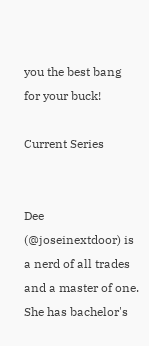you the best bang for your buck!

Current Series


Dee (@joseinextdoor) is a nerd of all trades and a master of one. She has bachelor's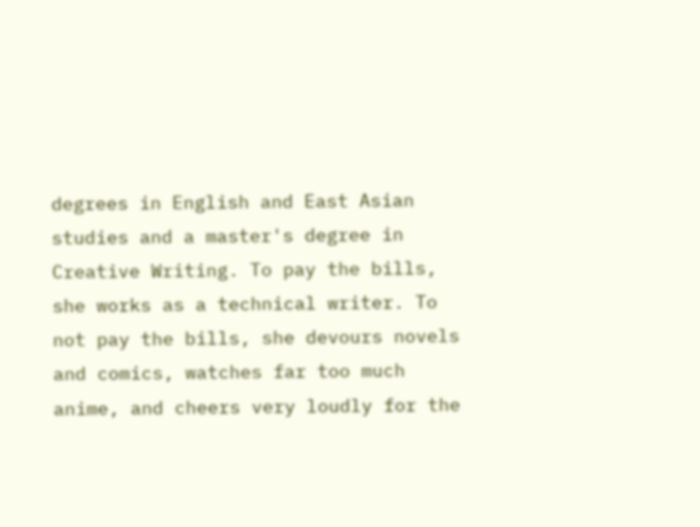degrees in English and East Asian studies and a master's degree in Creative Writing. To pay the bills, she works as a technical writer. To not pay the bills, she devours novels and comics, watches far too much anime, and cheers very loudly for the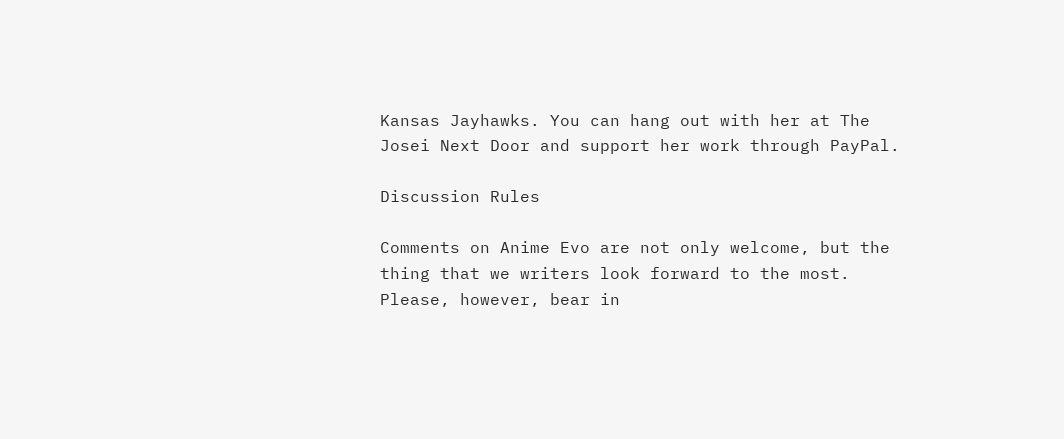Kansas Jayhawks. You can hang out with her at The Josei Next Door and support her work through PayPal.

Discussion Rules

Comments on Anime Evo are not only welcome, but the thing that we writers look forward to the most. Please, however, bear in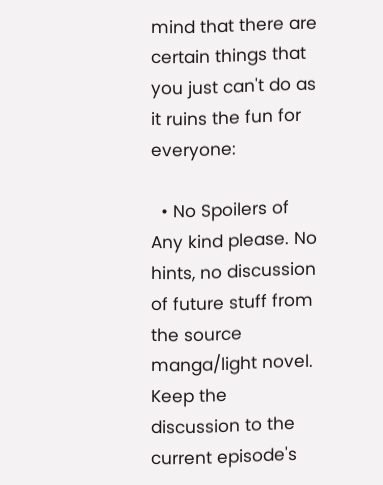mind that there are certain things that you just can't do as it ruins the fun for everyone:

  • No Spoilers of Any kind please. No hints, no discussion of future stuff from the source manga/light novel. Keep the discussion to the current episode's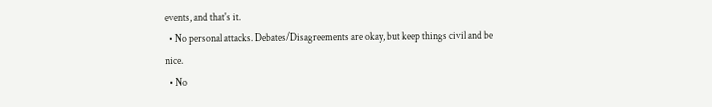events, and that's it.
  • No personal attacks. Debates/Disagreements are okay, but keep things civil and be nice.
  • No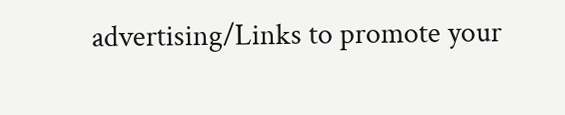advertising/Links to promote your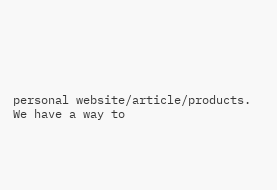personal website/article/products. We have a way to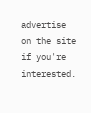advertise on the site if you're interested.